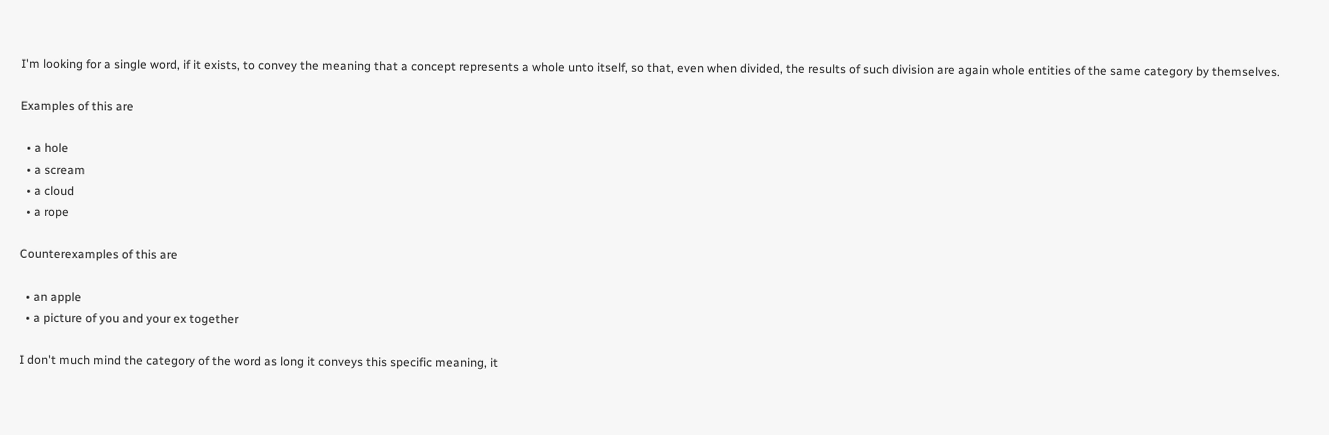I'm looking for a single word, if it exists, to convey the meaning that a concept represents a whole unto itself, so that, even when divided, the results of such division are again whole entities of the same category by themselves.

Examples of this are

  • a hole
  • a scream
  • a cloud
  • a rope

Counterexamples of this are

  • an apple
  • a picture of you and your ex together

I don't much mind the category of the word as long it conveys this specific meaning, it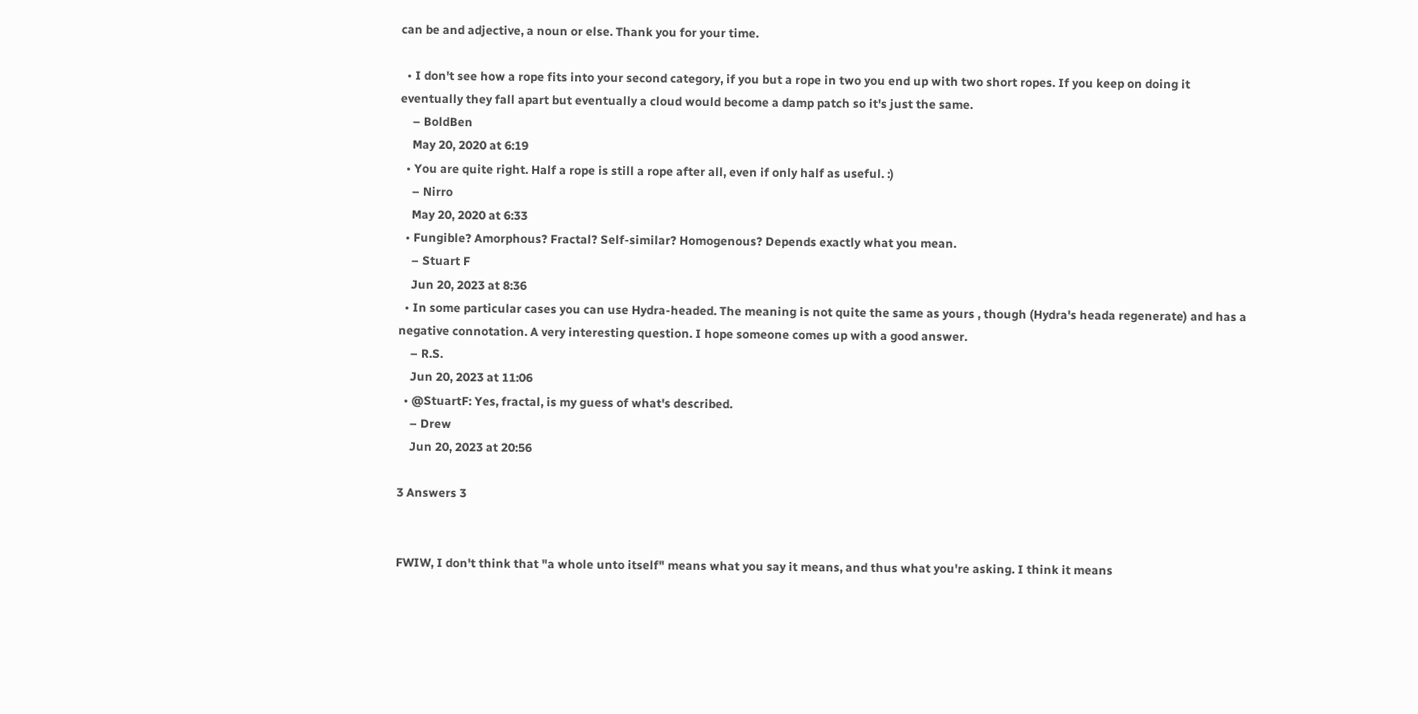can be and adjective, a noun or else. Thank you for your time.

  • I don't see how a rope fits into your second category, if you but a rope in two you end up with two short ropes. If you keep on doing it eventually they fall apart but eventually a cloud would become a damp patch so it's just the same.
    – BoldBen
    May 20, 2020 at 6:19
  • You are quite right. Half a rope is still a rope after all, even if only half as useful. :)
    – Nirro
    May 20, 2020 at 6:33
  • Fungible? Amorphous? Fractal? Self-similar? Homogenous? Depends exactly what you mean.
    – Stuart F
    Jun 20, 2023 at 8:36
  • In some particular cases you can use Hydra-headed. The meaning is not quite the same as yours , though (Hydra's heada regenerate) and has a negative connotation. A very interesting question. I hope someone comes up with a good answer.
    – R.S.
    Jun 20, 2023 at 11:06
  • @StuartF: Yes, fractal, is my guess of what's described.
    – Drew
    Jun 20, 2023 at 20:56

3 Answers 3


FWIW, I don't think that "a whole unto itself" means what you say it means, and thus what you're asking. I think it means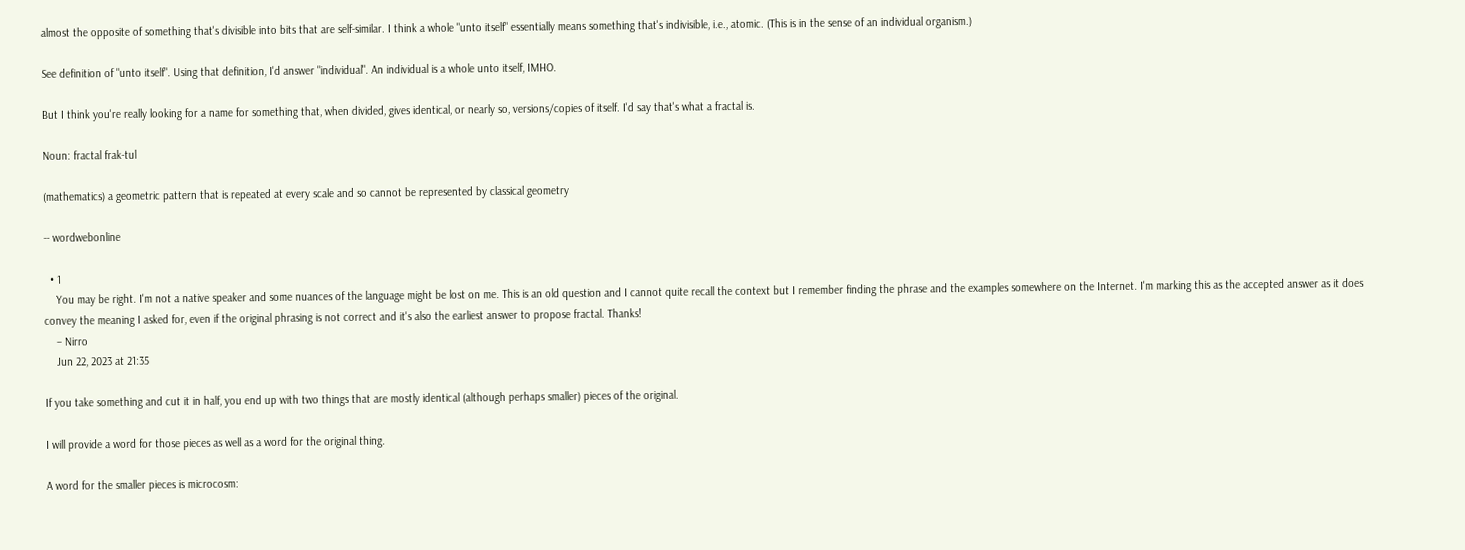almost the opposite of something that's divisible into bits that are self-similar. I think a whole "unto itself" essentially means something that's indivisible, i.e., atomic. (This is in the sense of an individual organism.)

See definition of "unto itself". Using that definition, I'd answer "individual". An individual is a whole unto itself, IMHO.

But I think you're really looking for a name for something that, when divided, gives identical, or nearly so, versions/copies of itself. I'd say that's what a fractal is.

Noun: fractal frak-tul

(mathematics) a geometric pattern that is repeated at every scale and so cannot be represented by classical geometry

-- wordwebonline

  • 1
    You may be right. I'm not a native speaker and some nuances of the language might be lost on me. This is an old question and I cannot quite recall the context but I remember finding the phrase and the examples somewhere on the Internet. I'm marking this as the accepted answer as it does convey the meaning I asked for, even if the original phrasing is not correct and it's also the earliest answer to propose fractal. Thanks!
    – Nirro
    Jun 22, 2023 at 21:35

If you take something and cut it in half, you end up with two things that are mostly identical (although perhaps smaller) pieces of the original.

I will provide a word for those pieces as well as a word for the original thing.

A word for the smaller pieces is microcosm: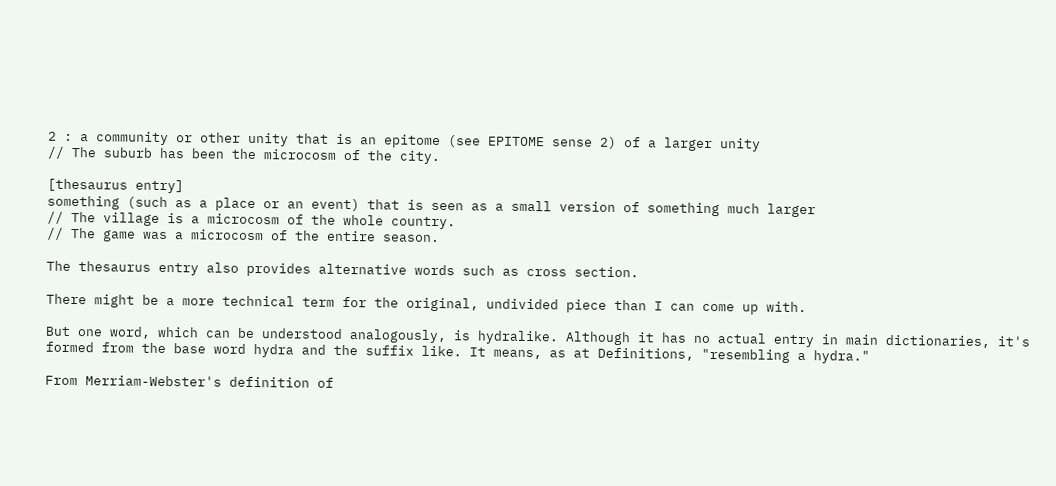2 : a community or other unity that is an epitome (see EPITOME sense 2) of a larger unity
// The suburb has been the microcosm of the city.

[thesaurus entry]
something (such as a place or an event) that is seen as a small version of something much larger
// The village is a microcosm of the whole country.
// The game was a microcosm of the entire season.

The thesaurus entry also provides alternative words such as cross section.

There might be a more technical term for the original, undivided piece than I can come up with.

But one word, which can be understood analogously, is hydralike. Although it has no actual entry in main dictionaries, it's formed from the base word hydra and the suffix like. It means, as at Definitions, "resembling a hydra."

From Merriam-Webster's definition of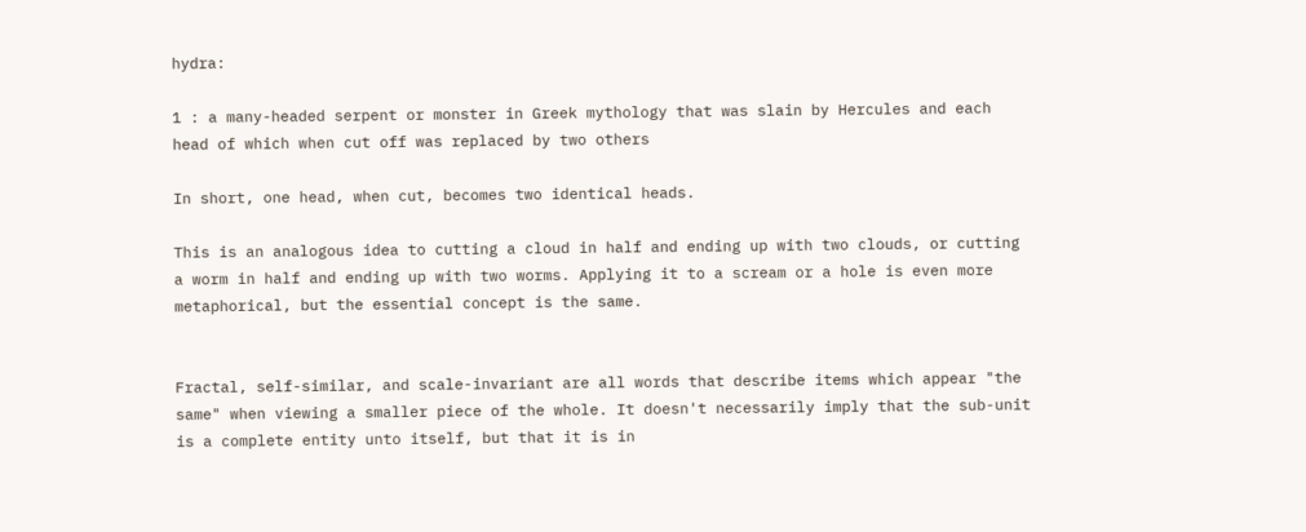hydra:

1 : a many-headed serpent or monster in Greek mythology that was slain by Hercules and each head of which when cut off was replaced by two others

In short, one head, when cut, becomes two identical heads.

This is an analogous idea to cutting a cloud in half and ending up with two clouds, or cutting a worm in half and ending up with two worms. Applying it to a scream or a hole is even more metaphorical, but the essential concept is the same.


Fractal, self-similar, and scale-invariant are all words that describe items which appear "the same" when viewing a smaller piece of the whole. It doesn't necessarily imply that the sub-unit is a complete entity unto itself, but that it is in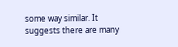some way similar. It suggests there are many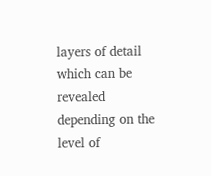layers of detail which can be revealed depending on the level of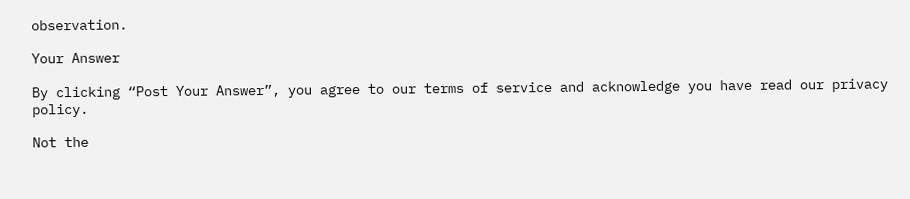observation.

Your Answer

By clicking “Post Your Answer”, you agree to our terms of service and acknowledge you have read our privacy policy.

Not the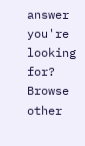answer you're looking for? Browse other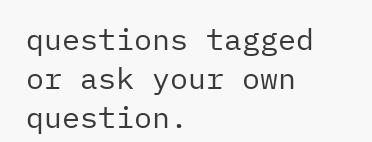questions tagged or ask your own question.